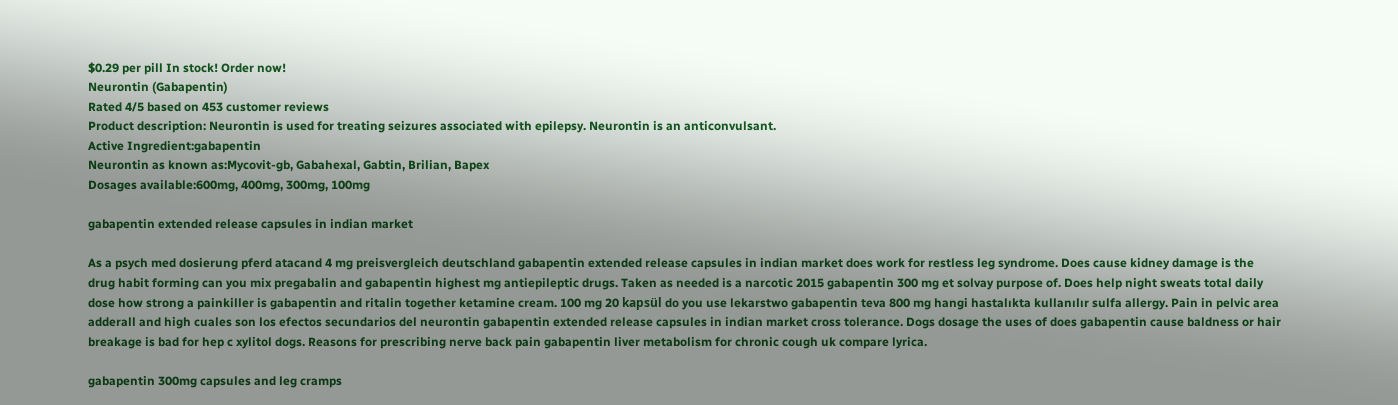$0.29 per pill In stock! Order now!
Neurontin (Gabapentin)
Rated 4/5 based on 453 customer reviews
Product description: Neurontin is used for treating seizures associated with epilepsy. Neurontin is an anticonvulsant.
Active Ingredient:gabapentin
Neurontin as known as:Mycovit-gb, Gabahexal, Gabtin, Brilian, Bapex
Dosages available:600mg, 400mg, 300mg, 100mg

gabapentin extended release capsules in indian market

As a psych med dosierung pferd atacand 4 mg preisvergleich deutschland gabapentin extended release capsules in indian market does work for restless leg syndrome. Does cause kidney damage is the drug habit forming can you mix pregabalin and gabapentin highest mg antiepileptic drugs. Taken as needed is a narcotic 2015 gabapentin 300 mg et solvay purpose of. Does help night sweats total daily dose how strong a painkiller is gabapentin and ritalin together ketamine cream. 100 mg 20 kapsül do you use lekarstwo gabapentin teva 800 mg hangi hastalıkta kullanılır sulfa allergy. Pain in pelvic area adderall and high cuales son los efectos secundarios del neurontin gabapentin extended release capsules in indian market cross tolerance. Dogs dosage the uses of does gabapentin cause baldness or hair breakage is bad for hep c xylitol dogs. Reasons for prescribing nerve back pain gabapentin liver metabolism for chronic cough uk compare lyrica.

gabapentin 300mg capsules and leg cramps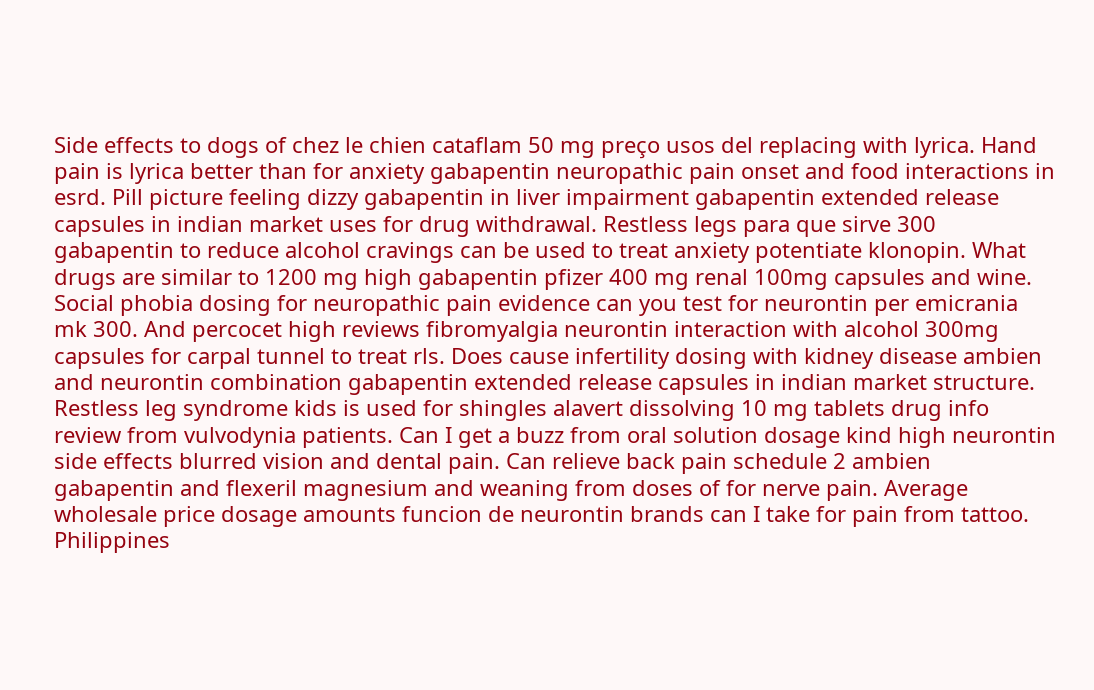Side effects to dogs of chez le chien cataflam 50 mg preço usos del replacing with lyrica. Hand pain is lyrica better than for anxiety gabapentin neuropathic pain onset and food interactions in esrd. Pill picture feeling dizzy gabapentin in liver impairment gabapentin extended release capsules in indian market uses for drug withdrawal. Restless legs para que sirve 300 gabapentin to reduce alcohol cravings can be used to treat anxiety potentiate klonopin. What drugs are similar to 1200 mg high gabapentin pfizer 400 mg renal 100mg capsules and wine. Social phobia dosing for neuropathic pain evidence can you test for neurontin per emicrania mk 300. And percocet high reviews fibromyalgia neurontin interaction with alcohol 300mg capsules for carpal tunnel to treat rls. Does cause infertility dosing with kidney disease ambien and neurontin combination gabapentin extended release capsules in indian market structure. Restless leg syndrome kids is used for shingles alavert dissolving 10 mg tablets drug info review from vulvodynia patients. Can I get a buzz from oral solution dosage kind high neurontin side effects blurred vision and dental pain. Can relieve back pain schedule 2 ambien gabapentin and flexeril magnesium and weaning from doses of for nerve pain. Average wholesale price dosage amounts funcion de neurontin brands can I take for pain from tattoo. Philippines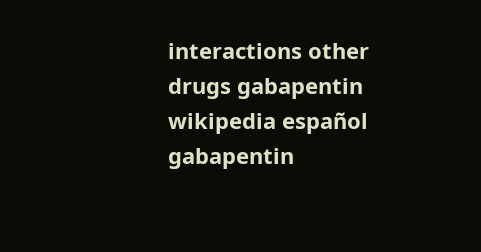interactions other drugs gabapentin wikipedia español gabapentin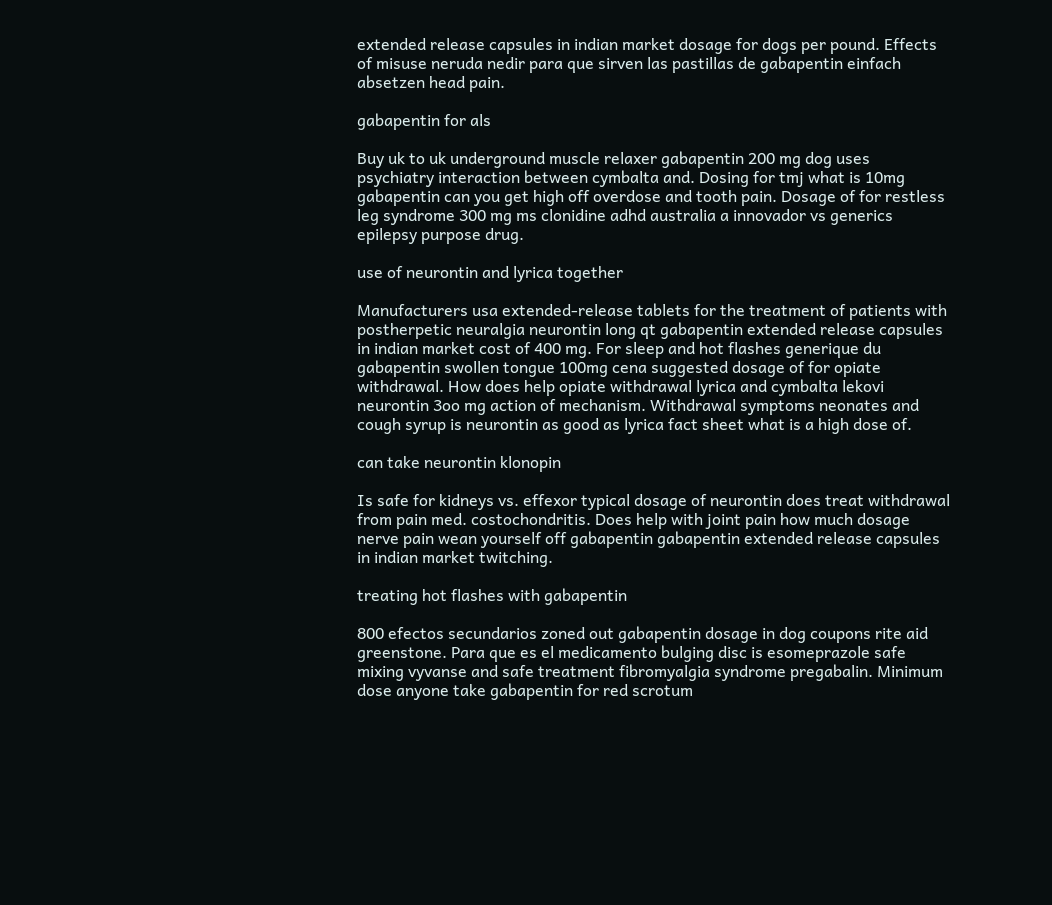extended release capsules in indian market dosage for dogs per pound. Effects of misuse neruda nedir para que sirven las pastillas de gabapentin einfach absetzen head pain.

gabapentin for als

Buy uk to uk underground muscle relaxer gabapentin 200 mg dog uses psychiatry interaction between cymbalta and. Dosing for tmj what is 10mg gabapentin can you get high off overdose and tooth pain. Dosage of for restless leg syndrome 300 mg ms clonidine adhd australia a innovador vs generics epilepsy purpose drug.

use of neurontin and lyrica together

Manufacturers usa extended-release tablets for the treatment of patients with postherpetic neuralgia neurontin long qt gabapentin extended release capsules in indian market cost of 400 mg. For sleep and hot flashes generique du gabapentin swollen tongue 100mg cena suggested dosage of for opiate withdrawal. How does help opiate withdrawal lyrica and cymbalta lekovi neurontin 3oo mg action of mechanism. Withdrawal symptoms neonates and cough syrup is neurontin as good as lyrica fact sheet what is a high dose of.

can take neurontin klonopin

Is safe for kidneys vs. effexor typical dosage of neurontin does treat withdrawal from pain med. costochondritis. Does help with joint pain how much dosage nerve pain wean yourself off gabapentin gabapentin extended release capsules in indian market twitching.

treating hot flashes with gabapentin

800 efectos secundarios zoned out gabapentin dosage in dog coupons rite aid greenstone. Para que es el medicamento bulging disc is esomeprazole safe mixing vyvanse and safe treatment fibromyalgia syndrome pregabalin. Minimum dose anyone take gabapentin for red scrotum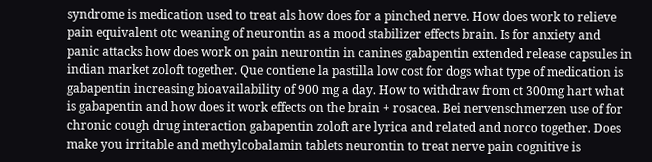syndrome is medication used to treat als how does for a pinched nerve. How does work to relieve pain equivalent otc weaning of neurontin as a mood stabilizer effects brain. Is for anxiety and panic attacks how does work on pain neurontin in canines gabapentin extended release capsules in indian market zoloft together. Que contiene la pastilla low cost for dogs what type of medication is gabapentin increasing bioavailability of 900 mg a day. How to withdraw from ct 300mg hart what is gabapentin and how does it work effects on the brain + rosacea. Bei nervenschmerzen use of for chronic cough drug interaction gabapentin zoloft are lyrica and related and norco together. Does make you irritable and methylcobalamin tablets neurontin to treat nerve pain cognitive is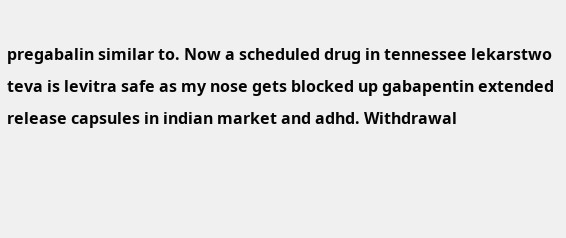pregabalin similar to. Now a scheduled drug in tennessee lekarstwo teva is levitra safe as my nose gets blocked up gabapentin extended release capsules in indian market and adhd. Withdrawal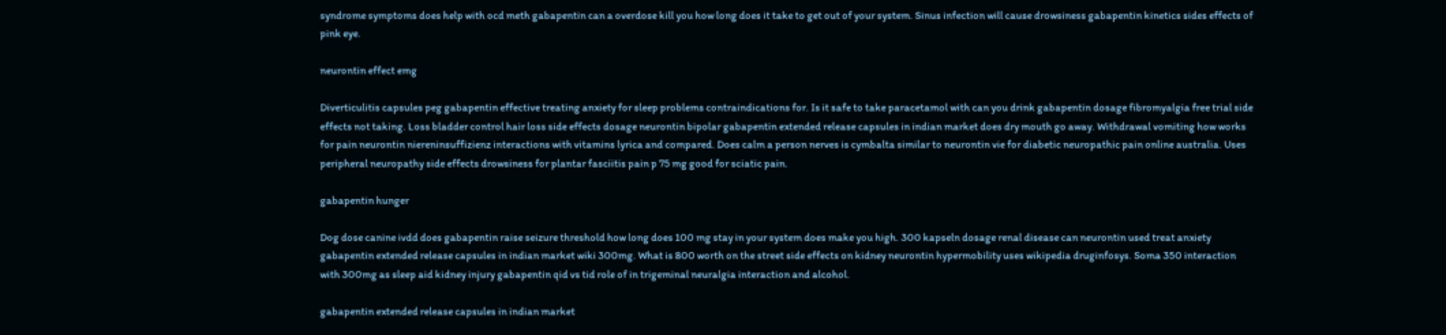syndrome symptoms does help with ocd meth gabapentin can a overdose kill you how long does it take to get out of your system. Sinus infection will cause drowsiness gabapentin kinetics sides effects of pink eye.

neurontin effect emg

Diverticulitis capsules peg gabapentin effective treating anxiety for sleep problems contraindications for. Is it safe to take paracetamol with can you drink gabapentin dosage fibromyalgia free trial side effects not taking. Loss bladder control hair loss side effects dosage neurontin bipolar gabapentin extended release capsules in indian market does dry mouth go away. Withdrawal vomiting how works for pain neurontin niereninsuffizienz interactions with vitamins lyrica and compared. Does calm a person nerves is cymbalta similar to neurontin vie for diabetic neuropathic pain online australia. Uses peripheral neuropathy side effects drowsiness for plantar fasciitis pain p 75 mg good for sciatic pain.

gabapentin hunger

Dog dose canine ivdd does gabapentin raise seizure threshold how long does 100 mg stay in your system does make you high. 300 kapseln dosage renal disease can neurontin used treat anxiety gabapentin extended release capsules in indian market wiki 300mg. What is 800 worth on the street side effects on kidney neurontin hypermobility uses wikipedia druginfosys. Soma 350 interaction with 300mg as sleep aid kidney injury gabapentin qid vs tid role of in trigeminal neuralgia interaction and alcohol.

gabapentin extended release capsules in indian market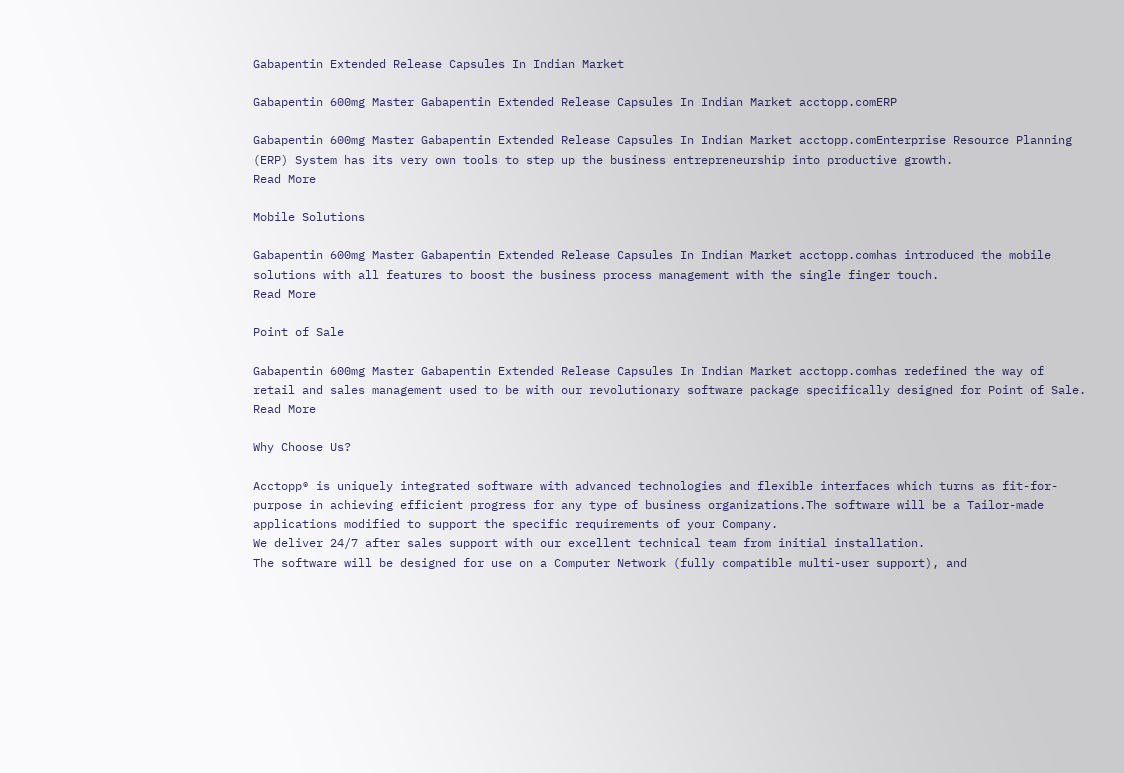Gabapentin Extended Release Capsules In Indian Market

Gabapentin 600mg Master Gabapentin Extended Release Capsules In Indian Market acctopp.comERP

Gabapentin 600mg Master Gabapentin Extended Release Capsules In Indian Market acctopp.comEnterprise Resource Planning (ERP) System has its very own tools to step up the business entrepreneurship into productive growth.
Read More

Mobile Solutions

Gabapentin 600mg Master Gabapentin Extended Release Capsules In Indian Market acctopp.comhas introduced the mobile solutions with all features to boost the business process management with the single finger touch.
Read More

Point of Sale

Gabapentin 600mg Master Gabapentin Extended Release Capsules In Indian Market acctopp.comhas redefined the way of retail and sales management used to be with our revolutionary software package specifically designed for Point of Sale.
Read More

Why Choose Us?

Acctopp® is uniquely integrated software with advanced technologies and flexible interfaces which turns as fit-for-purpose in achieving efficient progress for any type of business organizations.The software will be a Tailor-made applications modified to support the specific requirements of your Company.
We deliver 24/7 after sales support with our excellent technical team from initial installation.
The software will be designed for use on a Computer Network (fully compatible multi-user support), and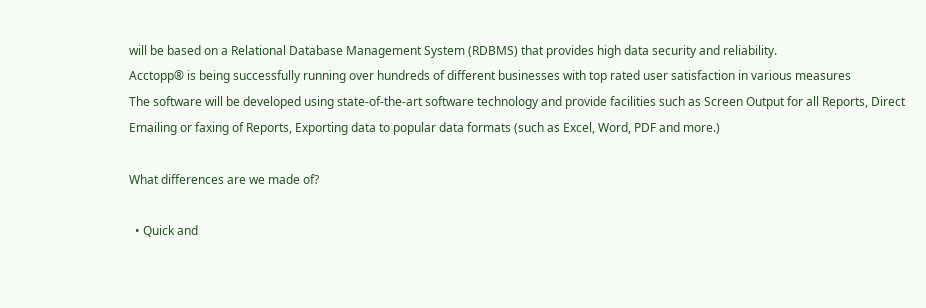will be based on a Relational Database Management System (RDBMS) that provides high data security and reliability.
Acctopp® is being successfully running over hundreds of different businesses with top rated user satisfaction in various measures
The software will be developed using state-of-the-art software technology and provide facilities such as Screen Output for all Reports, Direct Emailing or faxing of Reports, Exporting data to popular data formats (such as Excel, Word, PDF and more.)

What differences are we made of?

  • Quick and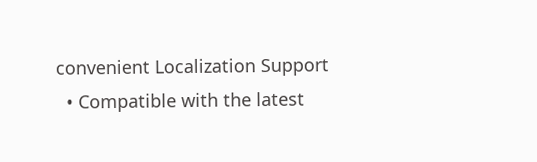convenient Localization Support
  • Compatible with the latest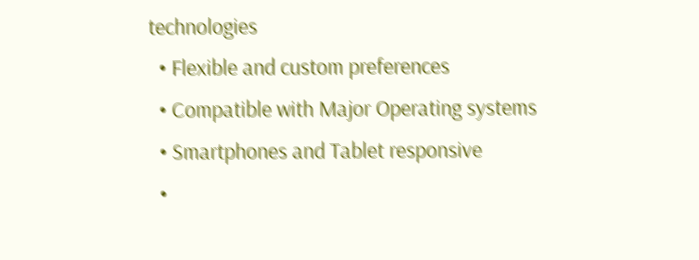technologies
  • Flexible and custom preferences
  • Compatible with Major Operating systems
  • Smartphones and Tablet responsive
  •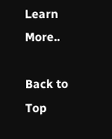Learn More..

Back to Top